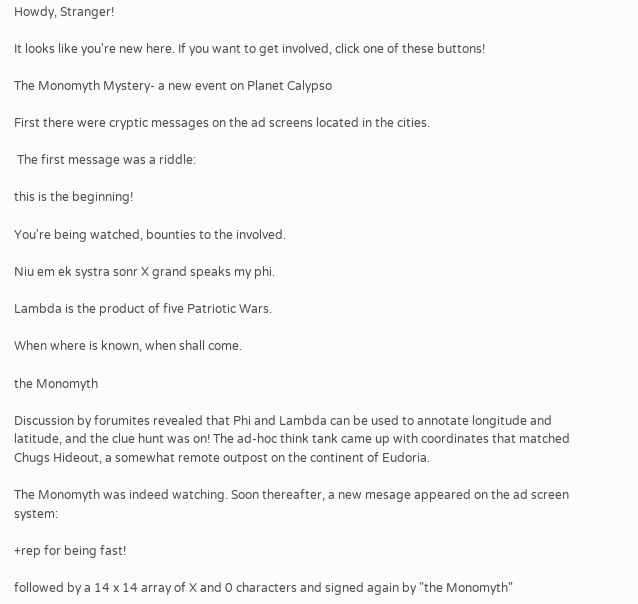Howdy, Stranger!

It looks like you're new here. If you want to get involved, click one of these buttons!

The Monomyth Mystery- a new event on Planet Calypso

First there were cryptic messages on the ad screens located in the cities.

 The first message was a riddle:

this is the beginning!

You're being watched, bounties to the involved.

Niu em ek systra sonr X grand speaks my phi.

Lambda is the product of five Patriotic Wars.

When where is known, when shall come.

the Monomyth

Discussion by forumites revealed that Phi and Lambda can be used to annotate longitude and latitude, and the clue hunt was on! The ad-hoc think tank came up with coordinates that matched Chugs Hideout, a somewhat remote outpost on the continent of Eudoria.

The Monomyth was indeed watching. Soon thereafter, a new mesage appeared on the ad screen system:

+rep for being fast!

followed by a 14 x 14 array of X and 0 characters and signed again by "the Monomyth"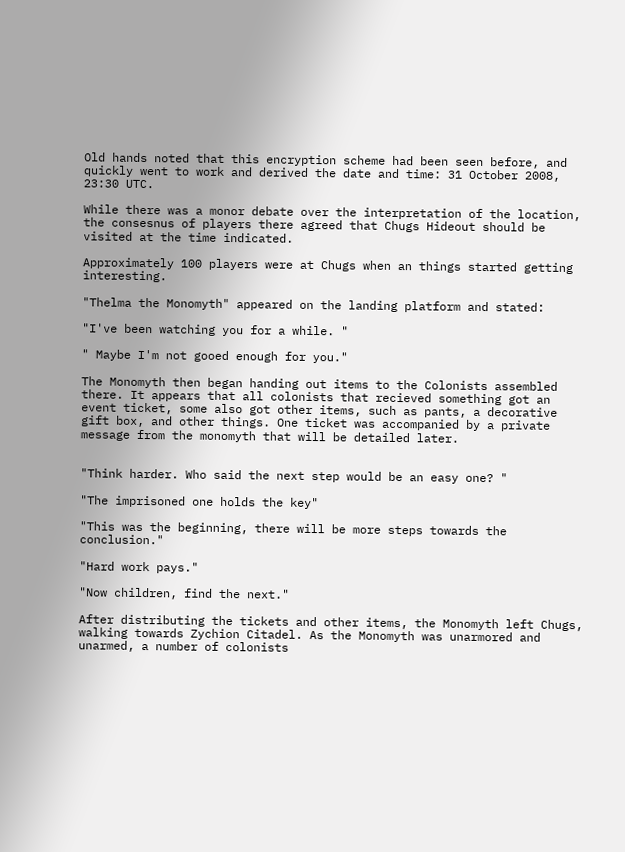Old hands noted that this encryption scheme had been seen before, and quickly went to work and derived the date and time: 31 October 2008, 23:30 UTC.

While there was a monor debate over the interpretation of the location, the consesnus of players there agreed that Chugs Hideout should be visited at the time indicated.

Approximately 100 players were at Chugs when an things started getting interesting.

"Thelma the Monomyth" appeared on the landing platform and stated:

"I've been watching you for a while. "

" Maybe I'm not gooed enough for you."

The Monomyth then began handing out items to the Colonists assembled there. It appears that all colonists that recieved something got an event ticket, some also got other items, such as pants, a decorative gift box, and other things. One ticket was accompanied by a private message from the monomyth that will be detailed later.


"Think harder. Who said the next step would be an easy one? "

"The imprisoned one holds the key"

"This was the beginning, there will be more steps towards the conclusion."

"Hard work pays."

"Now children, find the next."

After distributing the tickets and other items, the Monomyth left Chugs, walking towards Zychion Citadel. As the Monomyth was unarmored and unarmed, a number of colonists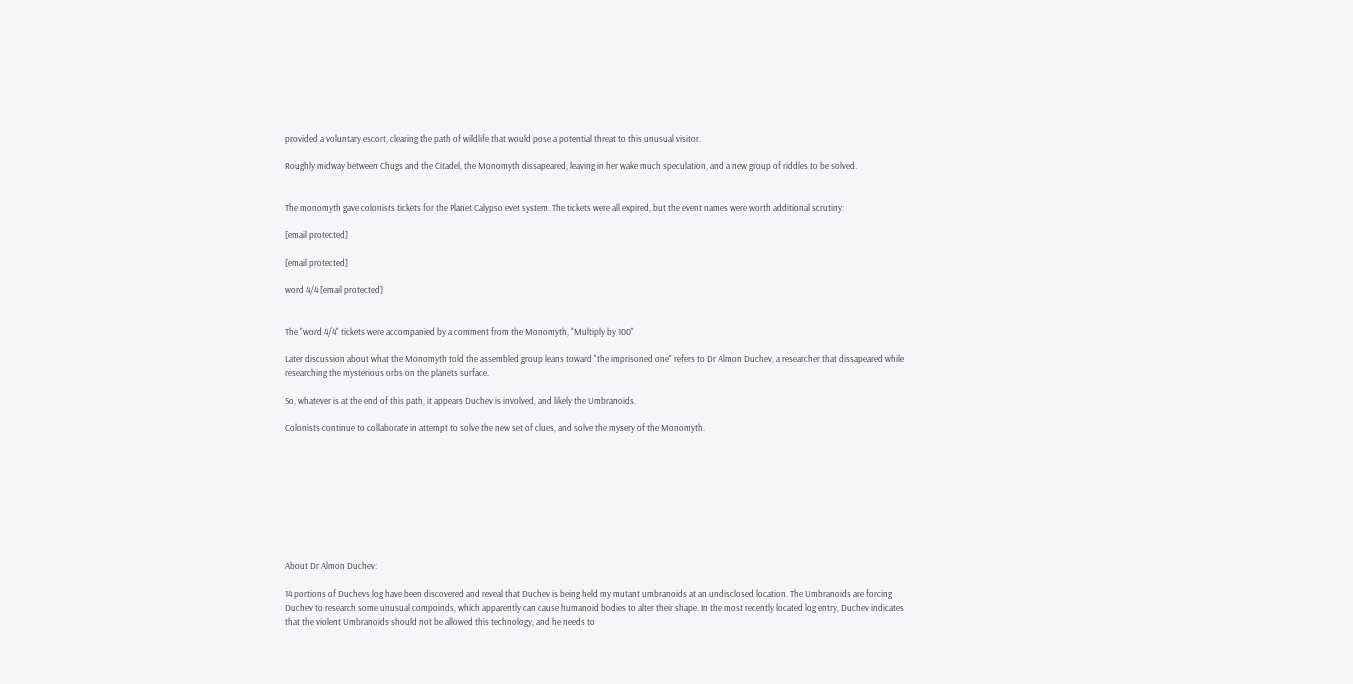provided a voluntary escort, clearing the path of wildlife that would pose a potential threat to this unusual visitor.

Roughly midway between Chugs and the Citadel, the Monomyth dissapeared, leaving in her wake much speculation, and a new group of riddles to be solved.


The monomyth gave colonists tickets for the Planet Calypso evet system. The tickets were all expired, but the event names were worth additional scrutiny:

[email protected]

[email protected]

word 4/4 [email protected]


The "word 4/4" tickets were accompanied by a comment from the Monomyth, "Multiply by 100"

Later discussion about what the Monomyth told the assembled group leans toward "the imprisoned one" refers to Dr Almon Duchev, a researcher that dissapeared while researching the mysterious orbs on the planets surface.

So, whatever is at the end of this path, it appears Duchev is involved, and likely the Umbranoids.

Colonists continue to collaborate in attempt to solve the new set of clues, and solve the mysery of the Monomyth.









About Dr Almon Duchev:

14 portions of Duchevs log have been discovered and reveal that Duchev is being held my mutant umbranoids at an undisclosed location. The Umbranoids are forcing Duchev to research some unusual compoinds, which apparently can cause humanoid bodies to alter their shape. In the most recently located log entry, Duchev indicates that the violent Umbranoids should not be allowed this technology, and he needs to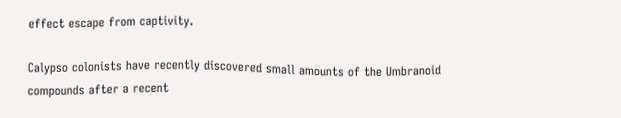effect escape from captivity.

Calypso colonists have recently discovered small amounts of the Umbranoid compounds after a recent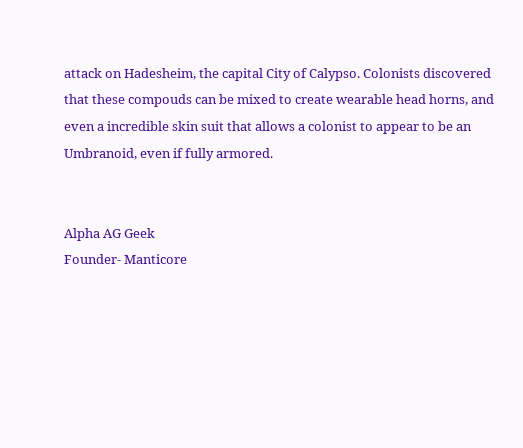attack on Hadesheim, the capital City of Calypso. Colonists discovered that these compouds can be mixed to create wearable head horns, and even a incredible skin suit that allows a colonist to appear to be an Umbranoid, even if fully armored.


Alpha AG Geek
Founder- Manticore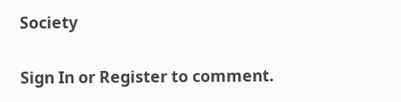Society

Sign In or Register to comment.